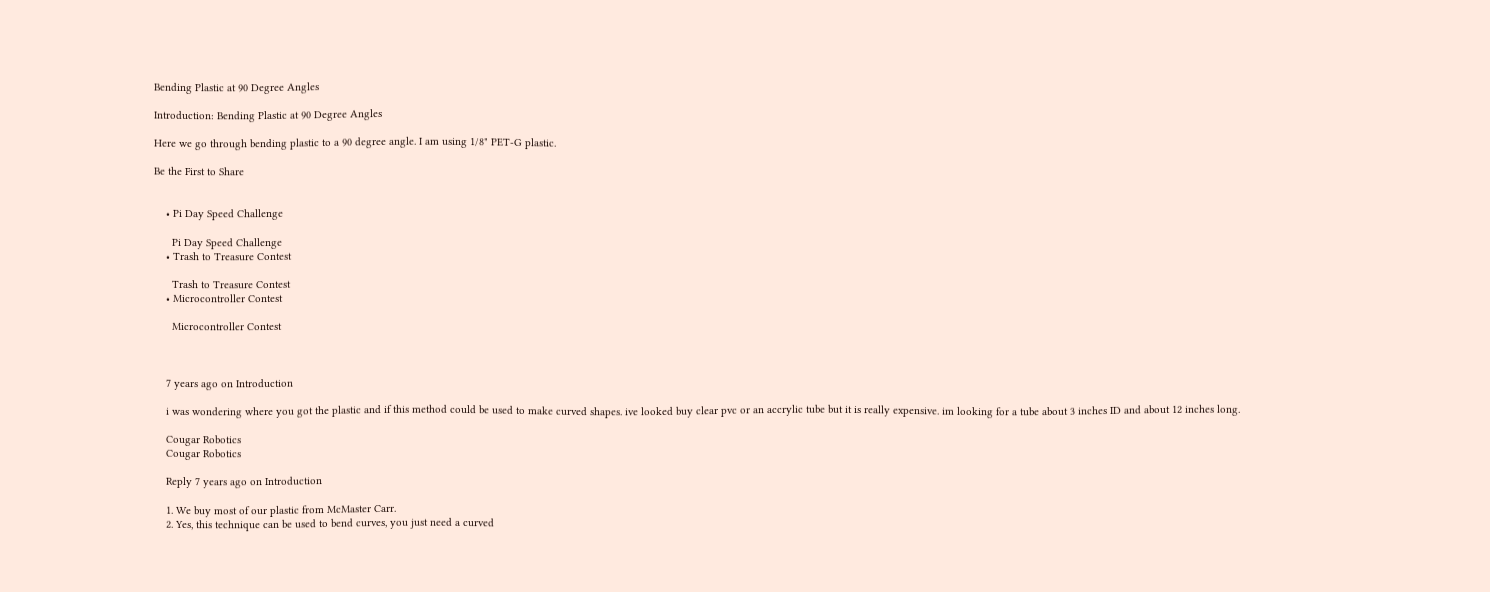Bending Plastic at 90 Degree Angles

Introduction: Bending Plastic at 90 Degree Angles

Here we go through bending plastic to a 90 degree angle. I am using 1/8" PET-G plastic.

Be the First to Share


    • Pi Day Speed Challenge

      Pi Day Speed Challenge
    • Trash to Treasure Contest

      Trash to Treasure Contest
    • Microcontroller Contest

      Microcontroller Contest



    7 years ago on Introduction

    i was wondering where you got the plastic and if this method could be used to make curved shapes. ive looked buy clear pvc or an accrylic tube but it is really expensive. im looking for a tube about 3 inches ID and about 12 inches long.

    Cougar Robotics
    Cougar Robotics

    Reply 7 years ago on Introduction

    1. We buy most of our plastic from McMaster Carr.
    2. Yes, this technique can be used to bend curves, you just need a curved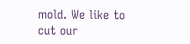mold. We like to cut our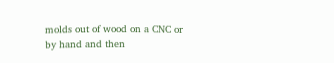molds out of wood on a CNC or by hand and then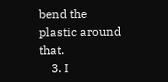bend the plastic around that.
    3. I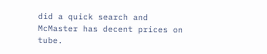did a quick search and McMaster has decent prices on tube.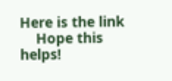Here is the link
    Hope this helps!